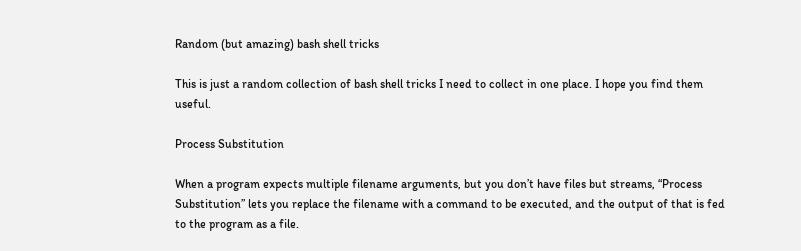Random (but amazing) bash shell tricks

This is just a random collection of bash shell tricks I need to collect in one place. I hope you find them useful.

Process Substitution

When a program expects multiple filename arguments, but you don’t have files but streams, “Process Substitution” lets you replace the filename with a command to be executed, and the output of that is fed to the program as a file.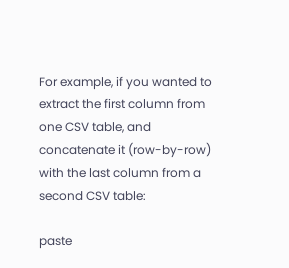For example, if you wanted to extract the first column from one CSV table, and concatenate it (row-by-row) with the last column from a second CSV table:

paste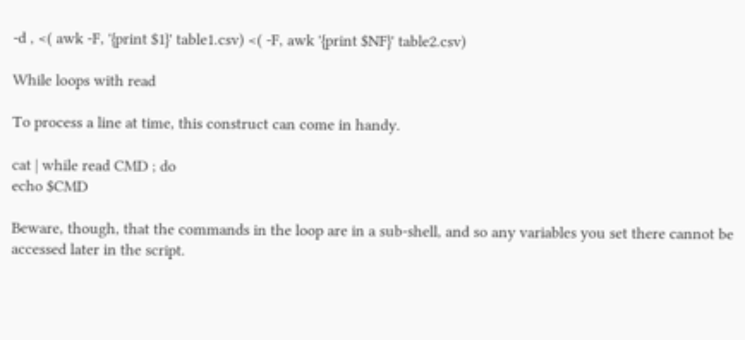-d , <( awk -F, '{print $1}' table1.csv) <( -F, awk '{print $NF}' table2.csv)

While loops with read

To process a line at time, this construct can come in handy.

cat | while read CMD ; do
echo $CMD

Beware, though, that the commands in the loop are in a sub-shell, and so any variables you set there cannot be accessed later in the script.